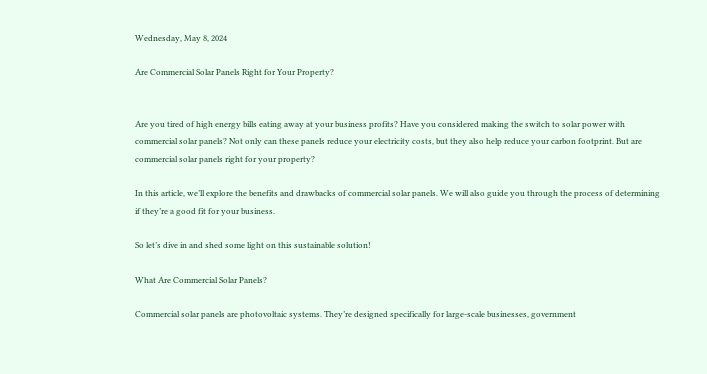Wednesday, May 8, 2024

Are Commercial Solar Panels Right for Your Property?


Are you tired of high energy bills eating away at your business profits? Have you considered making the switch to solar power with commercial solar panels? Not only can these panels reduce your electricity costs, but they also help reduce your carbon footprint. But are commercial solar panels right for your property?

In this article, we’ll explore the benefits and drawbacks of commercial solar panels. We will also guide you through the process of determining if they’re a good fit for your business.

So let’s dive in and shed some light on this sustainable solution!

What Are Commercial Solar Panels?

Commercial solar panels are photovoltaic systems. They’re designed specifically for large-scale businesses, government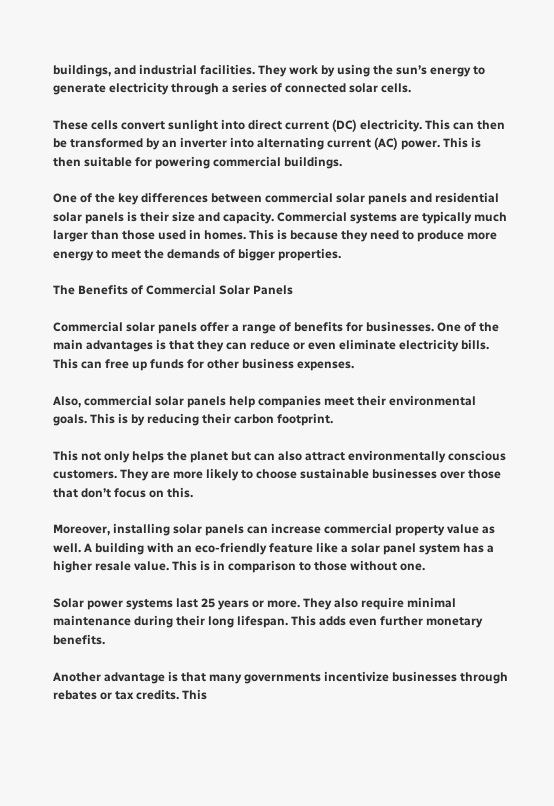buildings, and industrial facilities. They work by using the sun’s energy to generate electricity through a series of connected solar cells.

These cells convert sunlight into direct current (DC) electricity. This can then be transformed by an inverter into alternating current (AC) power. This is then suitable for powering commercial buildings.

One of the key differences between commercial solar panels and residential solar panels is their size and capacity. Commercial systems are typically much larger than those used in homes. This is because they need to produce more energy to meet the demands of bigger properties.

The Benefits of Commercial Solar Panels

Commercial solar panels offer a range of benefits for businesses. One of the main advantages is that they can reduce or even eliminate electricity bills. This can free up funds for other business expenses.

Also, commercial solar panels help companies meet their environmental goals. This is by reducing their carbon footprint.

This not only helps the planet but can also attract environmentally conscious customers. They are more likely to choose sustainable businesses over those that don’t focus on this.

Moreover, installing solar panels can increase commercial property value as well. A building with an eco-friendly feature like a solar panel system has a higher resale value. This is in comparison to those without one.

Solar power systems last 25 years or more. They also require minimal maintenance during their long lifespan. This adds even further monetary benefits.

Another advantage is that many governments incentivize businesses through rebates or tax credits. This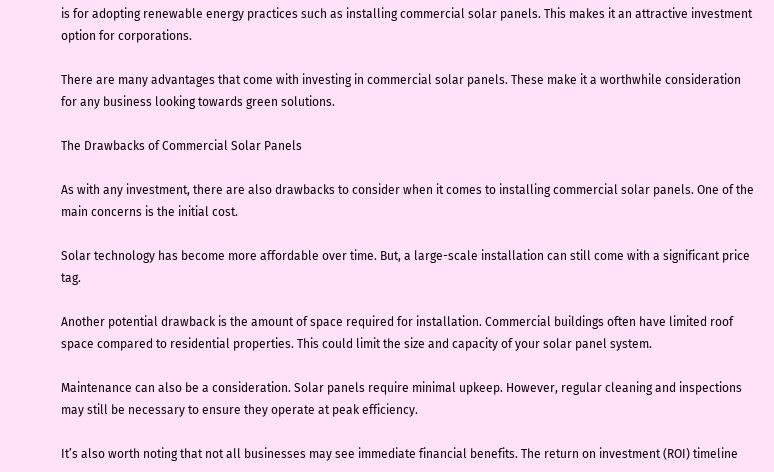is for adopting renewable energy practices such as installing commercial solar panels. This makes it an attractive investment option for corporations.

There are many advantages that come with investing in commercial solar panels. These make it a worthwhile consideration for any business looking towards green solutions.

The Drawbacks of Commercial Solar Panels

As with any investment, there are also drawbacks to consider when it comes to installing commercial solar panels. One of the main concerns is the initial cost.

Solar technology has become more affordable over time. But, a large-scale installation can still come with a significant price tag.

Another potential drawback is the amount of space required for installation. Commercial buildings often have limited roof space compared to residential properties. This could limit the size and capacity of your solar panel system.

Maintenance can also be a consideration. Solar panels require minimal upkeep. However, regular cleaning and inspections may still be necessary to ensure they operate at peak efficiency.

It’s also worth noting that not all businesses may see immediate financial benefits. The return on investment (ROI) timeline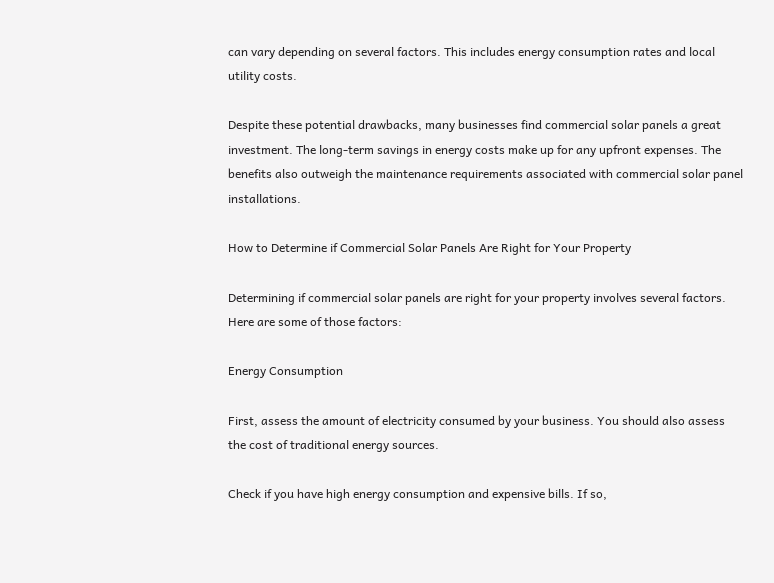can vary depending on several factors. This includes energy consumption rates and local utility costs.

Despite these potential drawbacks, many businesses find commercial solar panels a great investment. The long-term savings in energy costs make up for any upfront expenses. The benefits also outweigh the maintenance requirements associated with commercial solar panel installations.

How to Determine if Commercial Solar Panels Are Right for Your Property

Determining if commercial solar panels are right for your property involves several factors. Here are some of those factors:

Energy Consumption

First, assess the amount of electricity consumed by your business. You should also assess the cost of traditional energy sources.

Check if you have high energy consumption and expensive bills. If so,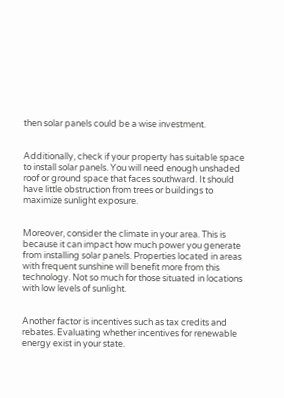then solar panels could be a wise investment.


Additionally, check if your property has suitable space to install solar panels. You will need enough unshaded roof or ground space that faces southward. It should have little obstruction from trees or buildings to maximize sunlight exposure.


Moreover, consider the climate in your area. This is because it can impact how much power you generate from installing solar panels. Properties located in areas with frequent sunshine will benefit more from this technology. Not so much for those situated in locations with low levels of sunlight.


Another factor is incentives such as tax credits and rebates. Evaluating whether incentives for renewable energy exist in your state.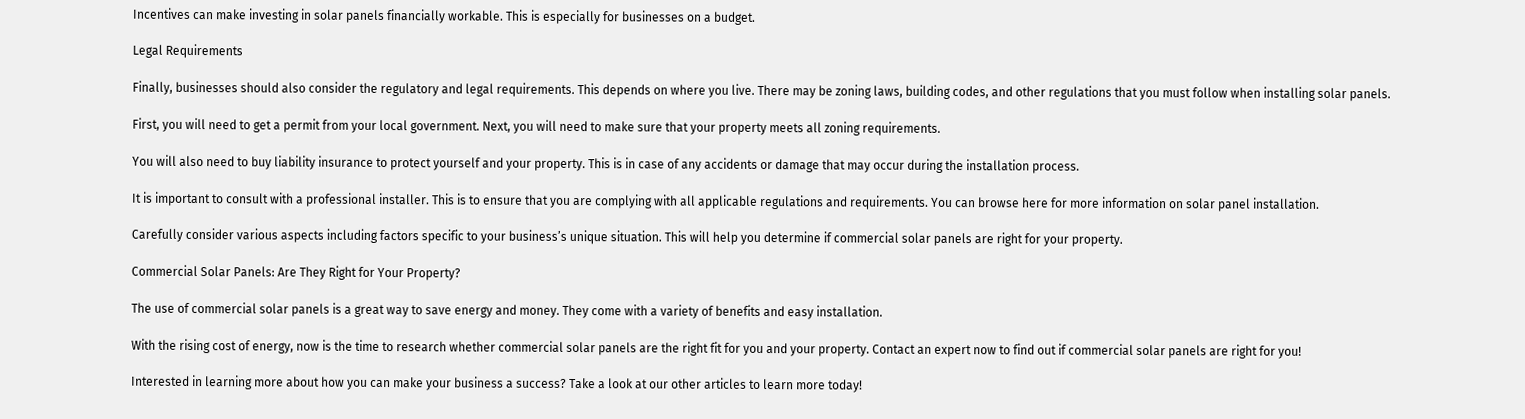Incentives can make investing in solar panels financially workable. This is especially for businesses on a budget.

Legal Requirements

Finally, businesses should also consider the regulatory and legal requirements. This depends on where you live. There may be zoning laws, building codes, and other regulations that you must follow when installing solar panels.

First, you will need to get a permit from your local government. Next, you will need to make sure that your property meets all zoning requirements.

You will also need to buy liability insurance to protect yourself and your property. This is in case of any accidents or damage that may occur during the installation process.

It is important to consult with a professional installer. This is to ensure that you are complying with all applicable regulations and requirements. You can browse here for more information on solar panel installation.

Carefully consider various aspects including factors specific to your business’s unique situation. This will help you determine if commercial solar panels are right for your property.

Commercial Solar Panels: Are They Right for Your Property?

The use of commercial solar panels is a great way to save energy and money. They come with a variety of benefits and easy installation.

With the rising cost of energy, now is the time to research whether commercial solar panels are the right fit for you and your property. Contact an expert now to find out if commercial solar panels are right for you!

Interested in learning more about how you can make your business a success? Take a look at our other articles to learn more today!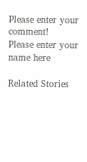Please enter your comment!
Please enter your name here

Related Stories